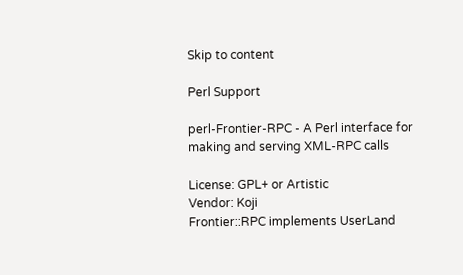Skip to content

Perl Support

perl-Frontier-RPC - A Perl interface for making and serving XML-RPC calls

License: GPL+ or Artistic
Vendor: Koji
Frontier::RPC implements UserLand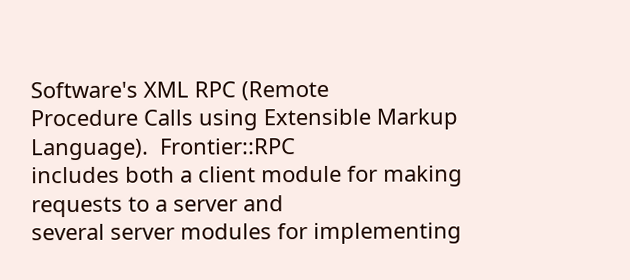Software's XML RPC (Remote
Procedure Calls using Extensible Markup Language).  Frontier::RPC
includes both a client module for making requests to a server and
several server modules for implementing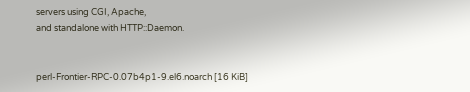servers using CGI, Apache,
and standalone with HTTP::Daemon.


perl-Frontier-RPC-0.07b4p1-9.el6.noarch [16 KiB]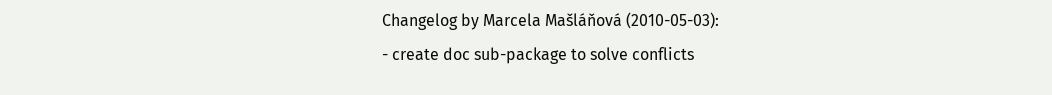Changelog by Marcela Mašláňová (2010-05-03):
- create doc sub-package to solve conflicts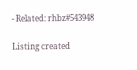- Related: rhbz#543948

Listing created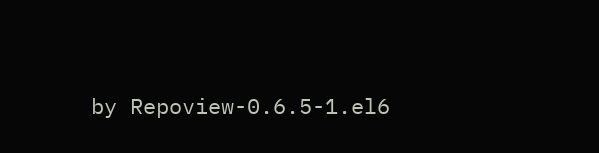by Repoview-0.6.5-1.el6